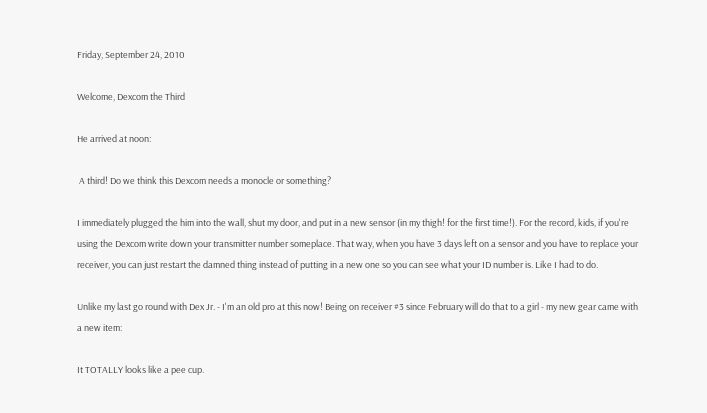Friday, September 24, 2010

Welcome, Dexcom the Third

He arrived at noon:

 A third! Do we think this Dexcom needs a monocle or something?

I immediately plugged the him into the wall, shut my door, and put in a new sensor (in my thigh! for the first time!). For the record, kids, if you're using the Dexcom write down your transmitter number someplace. That way, when you have 3 days left on a sensor and you have to replace your receiver, you can just restart the damned thing instead of putting in a new one so you can see what your ID number is. Like I had to do.

Unlike my last go round with Dex Jr. - I'm an old pro at this now! Being on receiver #3 since February will do that to a girl - my new gear came with a new item:

It TOTALLY looks like a pee cup.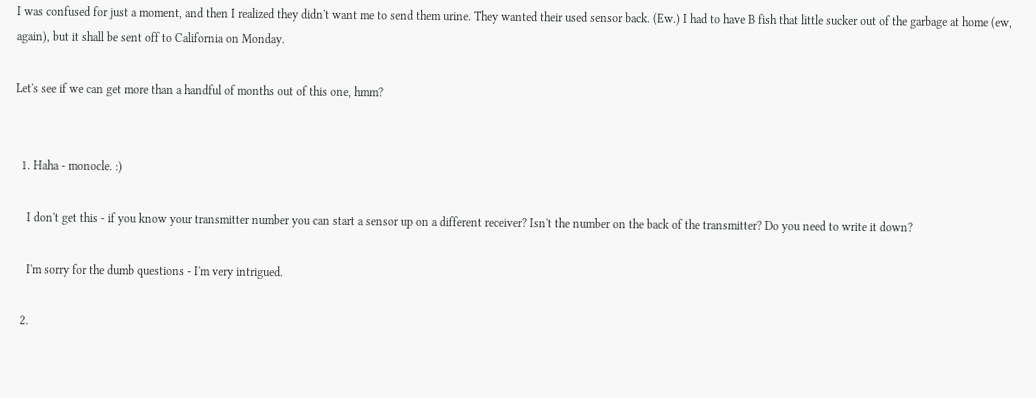I was confused for just a moment, and then I realized they didn't want me to send them urine. They wanted their used sensor back. (Ew.) I had to have B fish that little sucker out of the garbage at home (ew, again), but it shall be sent off to California on Monday.

Let's see if we can get more than a handful of months out of this one, hmm?


  1. Haha - monocle. :)

    I don't get this - if you know your transmitter number you can start a sensor up on a different receiver? Isn't the number on the back of the transmitter? Do you need to write it down?

    I'm sorry for the dumb questions - I'm very intrigued.

  2.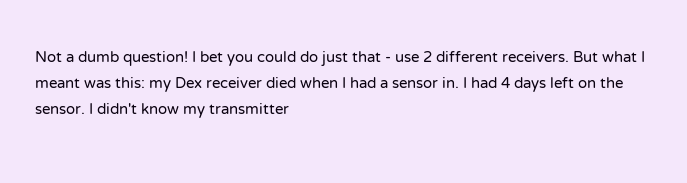Not a dumb question! I bet you could do just that - use 2 different receivers. But what I meant was this: my Dex receiver died when I had a sensor in. I had 4 days left on the sensor. I didn't know my transmitter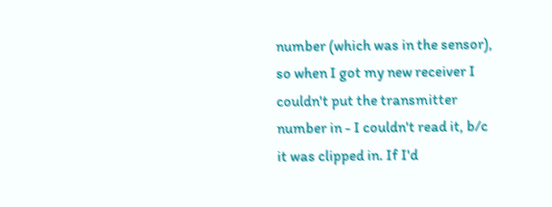number (which was in the sensor), so when I got my new receiver I couldn't put the transmitter number in - I couldn't read it, b/c it was clipped in. If I'd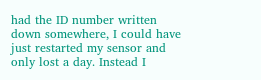had the ID number written down somewhere, I could have just restarted my sensor and only lost a day. Instead I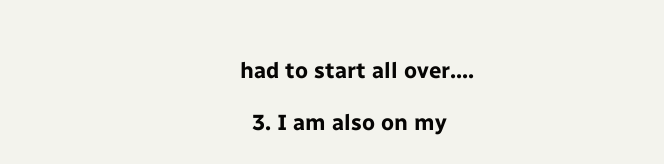had to start all over....

  3. I am also on my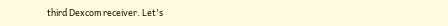third Dexcom receiver. Let's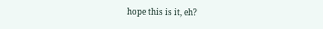hope this is it, eh?